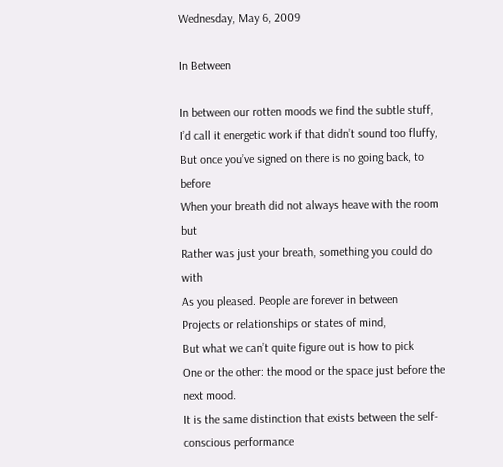Wednesday, May 6, 2009

In Between

In between our rotten moods we find the subtle stuff,
I’d call it energetic work if that didn’t sound too fluffy,
But once you’ve signed on there is no going back, to before
When your breath did not always heave with the room but
Rather was just your breath, something you could do with
As you pleased. People are forever in between
Projects or relationships or states of mind,
But what we can’t quite figure out is how to pick
One or the other: the mood or the space just before the next mood.
It is the same distinction that exists between the self-conscious performance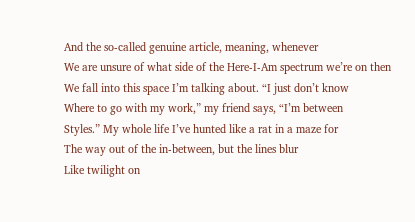And the so-called genuine article, meaning, whenever
We are unsure of what side of the Here-I-Am spectrum we’re on then
We fall into this space I’m talking about. “I just don’t know
Where to go with my work,” my friend says, “I’m between
Styles.” My whole life I’ve hunted like a rat in a maze for
The way out of the in-between, but the lines blur
Like twilight on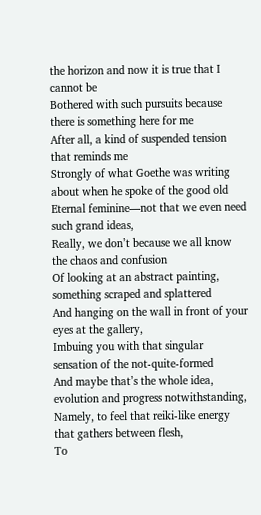the horizon and now it is true that I cannot be
Bothered with such pursuits because there is something here for me
After all, a kind of suspended tension that reminds me
Strongly of what Goethe was writing about when he spoke of the good old
Eternal feminine—not that we even need such grand ideas,
Really, we don’t because we all know the chaos and confusion
Of looking at an abstract painting, something scraped and splattered
And hanging on the wall in front of your eyes at the gallery,
Imbuing you with that singular sensation of the not-quite-formed
And maybe that’s the whole idea, evolution and progress notwithstanding,
Namely, to feel that reiki-like energy that gathers between flesh,
To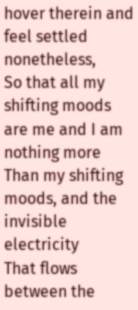hover therein and feel settled nonetheless,
So that all my shifting moods are me and I am nothing more
Than my shifting moods, and the invisible electricity
That flows between the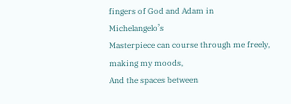fingers of God and Adam in Michelangelo’s
Masterpiece can course through me freely, making my moods,
And the spaces between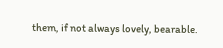them, if not always lovely, bearable.